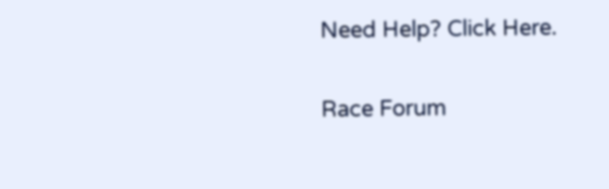Need Help? Click Here.

Race Forum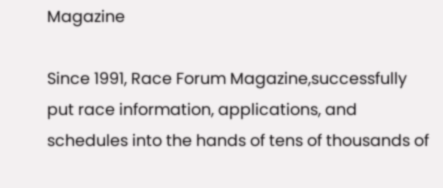Magazine

Since 1991, Race Forum Magazine,successfully put race information, applications, and schedules into the hands of tens of thousands of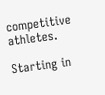competitive athletes.

Starting in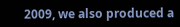2009, we also produced a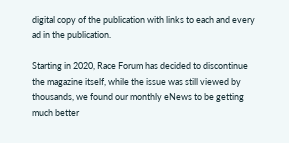digital copy of the publication with links to each and every ad in the publication.

Starting in 2020, Race Forum has decided to discontinue the magazine itself, while the issue was still viewed by thousands, we found our monthly eNews to be getting much better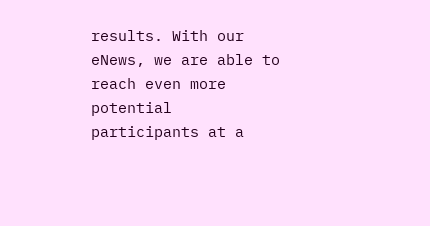results. With our eNews, we are able to reach even more potential participants at a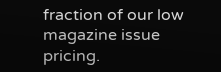fraction of our low magazine issue pricing.